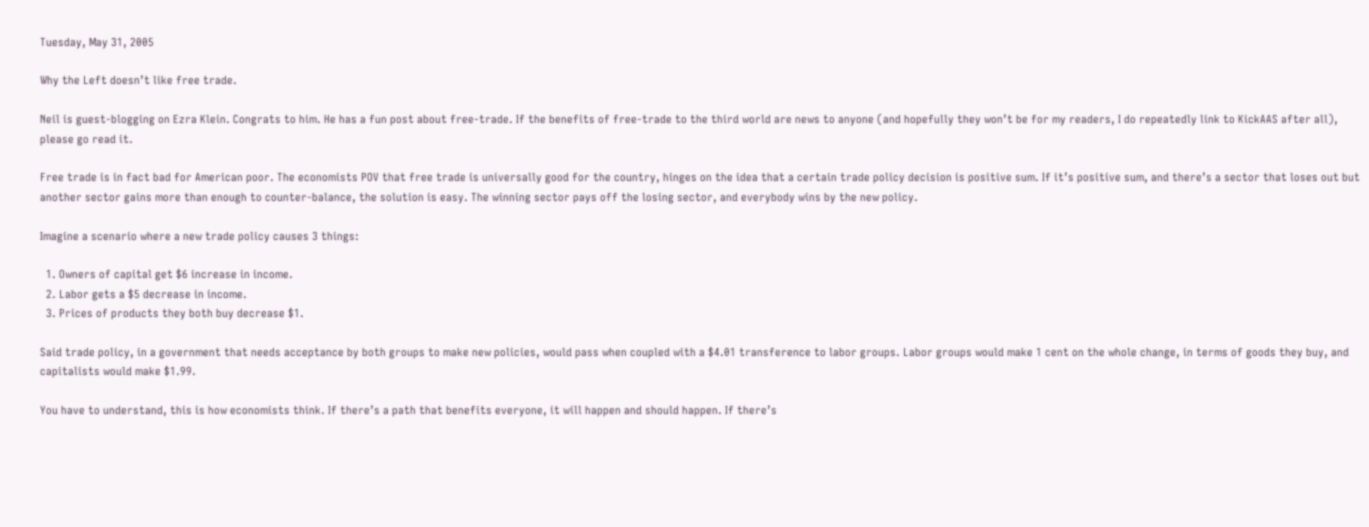Tuesday, May 31, 2005

Why the Left doesn’t like free trade.

Neil is guest-blogging on Ezra Klein. Congrats to him. He has a fun post about free-trade. If the benefits of free-trade to the third world are news to anyone (and hopefully they won’t be for my readers, I do repeatedly link to KickAAS after all), please go read it.

Free trade is in fact bad for American poor. The economists POV that free trade is universally good for the country, hinges on the idea that a certain trade policy decision is positive sum. If it’s positive sum, and there’s a sector that loses out but another sector gains more than enough to counter-balance, the solution is easy. The winning sector pays off the losing sector, and everybody wins by the new policy.

Imagine a scenario where a new trade policy causes 3 things:

  1. Owners of capital get $6 increase in income.
  2. Labor gets a $5 decrease in income.
  3. Prices of products they both buy decrease $1.

Said trade policy, in a government that needs acceptance by both groups to make new policies, would pass when coupled with a $4.01 transference to labor groups. Labor groups would make 1 cent on the whole change, in terms of goods they buy, and capitalists would make $1.99.

You have to understand, this is how economists think. If there’s a path that benefits everyone, it will happen and should happen. If there’s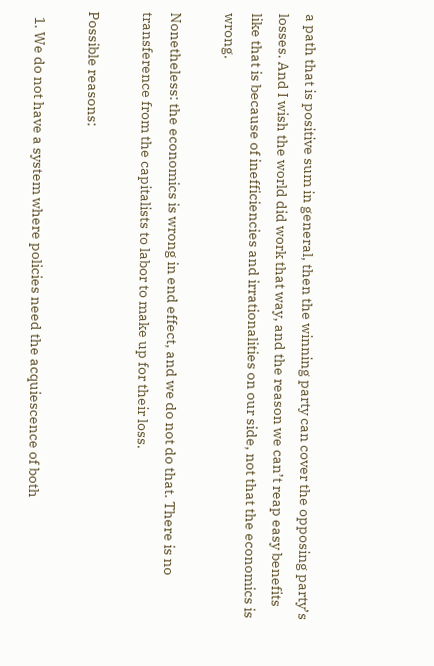a path that is positive sum in general, then the winning party can cover the opposing party’s losses. And I wish the world did work that way, and the reason we can’t reap easy benefits like that is because of inefficiencies and irrationalities on our side, not that the economics is wrong.

Nonetheless: the economics is wrong in end effect, and we do not do that. There is no transference from the capitalists to labor to make up for their loss.

Possible reasons:

  1. We do not have a system where policies need the acquiescence of both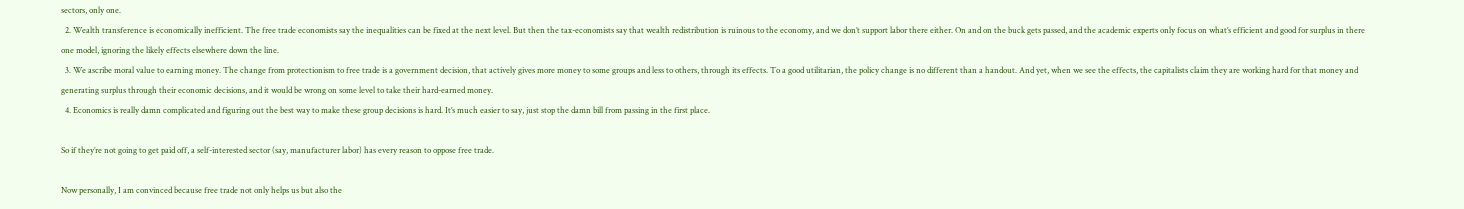sectors, only one.
  2. Wealth transference is economically inefficient. The free trade economists say the inequalities can be fixed at the next level. But then the tax-economists say that wealth redistribution is ruinous to the economy, and we don’t support labor there either. On and on the buck gets passed, and the academic experts only focus on what’s efficient and good for surplus in there one model, ignoring the likely effects elsewhere down the line.
  3. We ascribe moral value to earning money. The change from protectionism to free trade is a government decision, that actively gives more money to some groups and less to others, through its effects. To a good utilitarian, the policy change is no different than a handout. And yet, when we see the effects, the capitalists claim they are working hard for that money and generating surplus through their economic decisions, and it would be wrong on some level to take their hard-earned money.
  4. Economics is really damn complicated and figuring out the best way to make these group decisions is hard. It’s much easier to say, just stop the damn bill from passing in the first place.

So if they’re not going to get paid off, a self-interested sector (say, manufacturer labor) has every reason to oppose free trade.

Now personally, I am convinced because free trade not only helps us but also the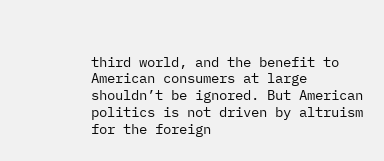third world, and the benefit to American consumers at large shouldn’t be ignored. But American politics is not driven by altruism for the foreign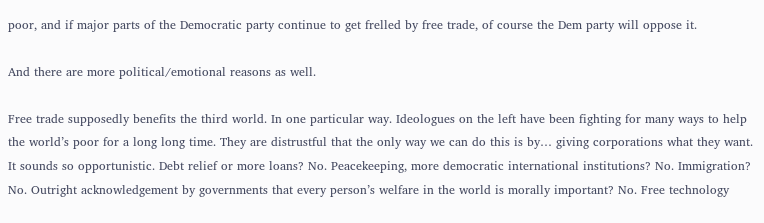poor, and if major parts of the Democratic party continue to get frelled by free trade, of course the Dem party will oppose it.

And there are more political/emotional reasons as well.

Free trade supposedly benefits the third world. In one particular way. Ideologues on the left have been fighting for many ways to help the world’s poor for a long long time. They are distrustful that the only way we can do this is by… giving corporations what they want. It sounds so opportunistic. Debt relief or more loans? No. Peacekeeping, more democratic international institutions? No. Immigration? No. Outright acknowledgement by governments that every person’s welfare in the world is morally important? No. Free technology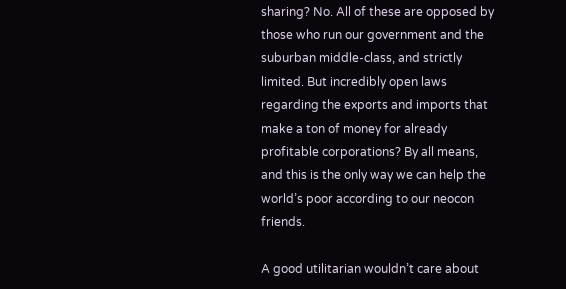sharing? No. All of these are opposed by those who run our government and the suburban middle-class, and strictly limited. But incredibly open laws regarding the exports and imports that make a ton of money for already profitable corporations? By all means, and this is the only way we can help the world’s poor according to our neocon friends.

A good utilitarian wouldn’t care about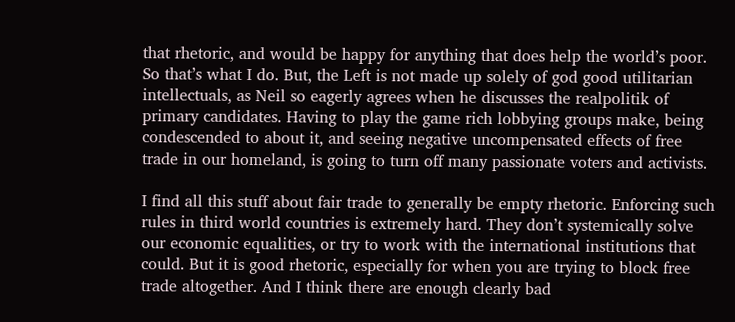that rhetoric, and would be happy for anything that does help the world’s poor. So that’s what I do. But, the Left is not made up solely of god good utilitarian intellectuals, as Neil so eagerly agrees when he discusses the realpolitik of primary candidates. Having to play the game rich lobbying groups make, being condescended to about it, and seeing negative uncompensated effects of free trade in our homeland, is going to turn off many passionate voters and activists.

I find all this stuff about fair trade to generally be empty rhetoric. Enforcing such rules in third world countries is extremely hard. They don’t systemically solve our economic equalities, or try to work with the international institutions that could. But it is good rhetoric, especially for when you are trying to block free trade altogether. And I think there are enough clearly bad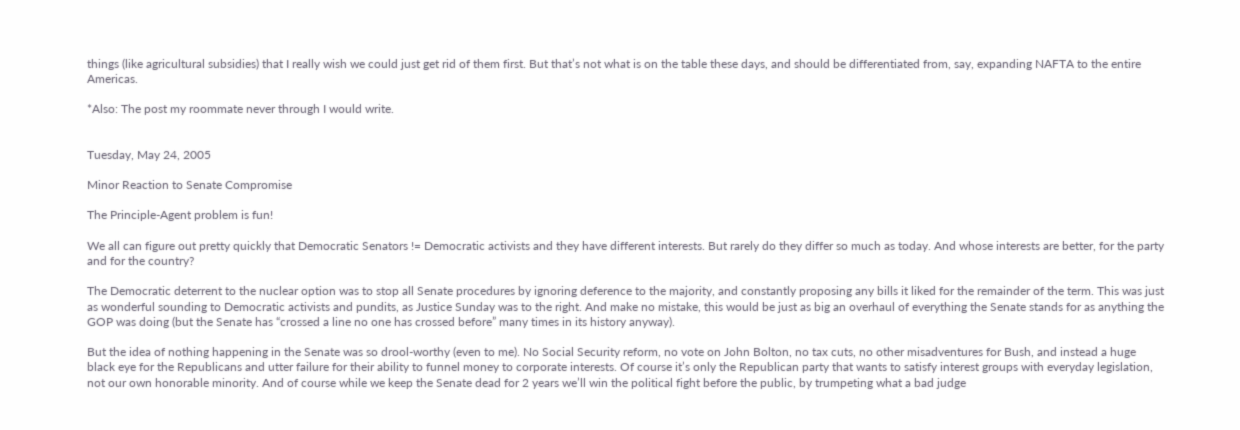things (like agricultural subsidies) that I really wish we could just get rid of them first. But that’s not what is on the table these days, and should be differentiated from, say, expanding NAFTA to the entire Americas.

*Also: The post my roommate never through I would write.


Tuesday, May 24, 2005

Minor Reaction to Senate Compromise

The Principle-Agent problem is fun!

We all can figure out pretty quickly that Democratic Senators != Democratic activists and they have different interests. But rarely do they differ so much as today. And whose interests are better, for the party and for the country?

The Democratic deterrent to the nuclear option was to stop all Senate procedures by ignoring deference to the majority, and constantly proposing any bills it liked for the remainder of the term. This was just as wonderful sounding to Democratic activists and pundits, as Justice Sunday was to the right. And make no mistake, this would be just as big an overhaul of everything the Senate stands for as anything the GOP was doing (but the Senate has “crossed a line no one has crossed before” many times in its history anyway).

But the idea of nothing happening in the Senate was so drool-worthy (even to me). No Social Security reform, no vote on John Bolton, no tax cuts, no other misadventures for Bush, and instead a huge black eye for the Republicans and utter failure for their ability to funnel money to corporate interests. Of course it’s only the Republican party that wants to satisfy interest groups with everyday legislation, not our own honorable minority. And of course while we keep the Senate dead for 2 years we’ll win the political fight before the public, by trumpeting what a bad judge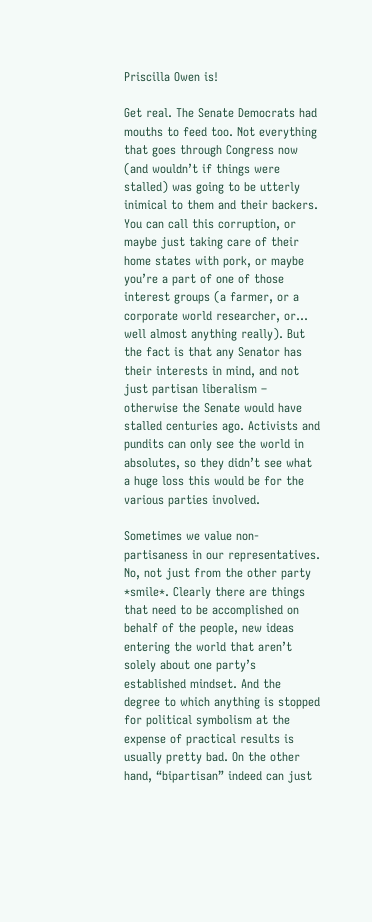Priscilla Owen is!

Get real. The Senate Democrats had mouths to feed too. Not everything that goes through Congress now (and wouldn’t if things were stalled) was going to be utterly inimical to them and their backers. You can call this corruption, or maybe just taking care of their home states with pork, or maybe you’re a part of one of those interest groups (a farmer, or a corporate world researcher, or… well almost anything really). But the fact is that any Senator has their interests in mind, and not just partisan liberalism – otherwise the Senate would have stalled centuries ago. Activists and pundits can only see the world in absolutes, so they didn’t see what a huge loss this would be for the various parties involved.

Sometimes we value non-partisaness in our representatives. No, not just from the other party *smile*. Clearly there are things that need to be accomplished on behalf of the people, new ideas entering the world that aren’t solely about one party’s established mindset. And the degree to which anything is stopped for political symbolism at the expense of practical results is usually pretty bad. On the other hand, “bipartisan” indeed can just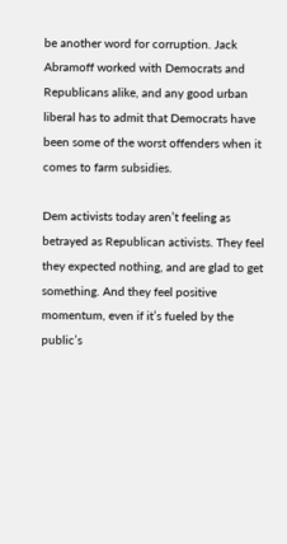be another word for corruption. Jack Abramoff worked with Democrats and Republicans alike, and any good urban liberal has to admit that Democrats have been some of the worst offenders when it comes to farm subsidies.

Dem activists today aren’t feeling as betrayed as Republican activists. They feel they expected nothing, and are glad to get something. And they feel positive momentum, even if it’s fueled by the public’s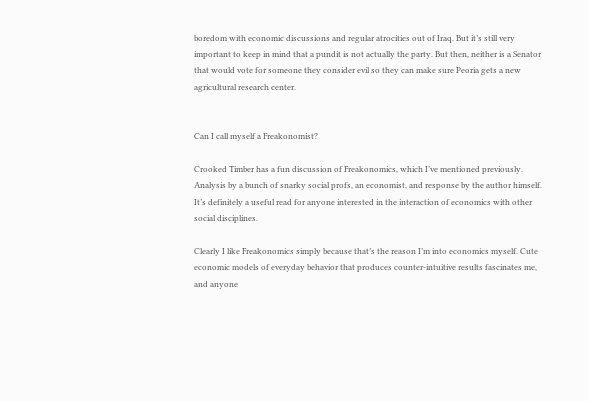boredom with economic discussions and regular atrocities out of Iraq. But it’s still very important to keep in mind that a pundit is not actually the party. But then, neither is a Senator that would vote for someone they consider evil so they can make sure Peoria gets a new agricultural research center.


Can I call myself a Freakonomist?

Crooked Timber has a fun discussion of Freakonomics, which I’ve mentioned previously. Analysis by a bunch of snarky social profs, an economist, and response by the author himself. It’s definitely a useful read for anyone interested in the interaction of economics with other social disciplines.

Clearly I like Freakonomics simply because that’s the reason I’m into economics myself. Cute economic models of everyday behavior that produces counter-intuitive results fascinates me, and anyone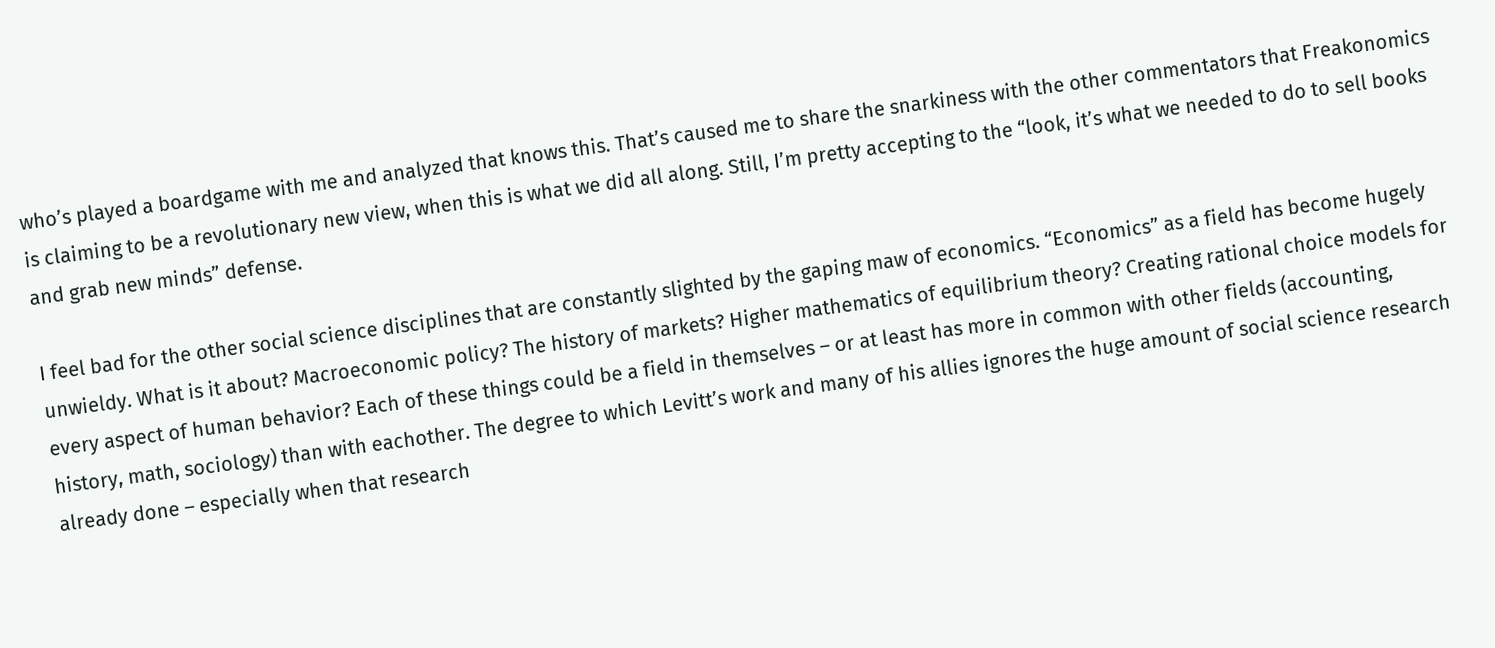who’s played a boardgame with me and analyzed that knows this. That’s caused me to share the snarkiness with the other commentators that Freakonomics is claiming to be a revolutionary new view, when this is what we did all along. Still, I’m pretty accepting to the “look, it’s what we needed to do to sell books and grab new minds” defense.

I feel bad for the other social science disciplines that are constantly slighted by the gaping maw of economics. “Economics” as a field has become hugely unwieldy. What is it about? Macroeconomic policy? The history of markets? Higher mathematics of equilibrium theory? Creating rational choice models for every aspect of human behavior? Each of these things could be a field in themselves – or at least has more in common with other fields (accounting, history, math, sociology) than with eachother. The degree to which Levitt’s work and many of his allies ignores the huge amount of social science research already done – especially when that research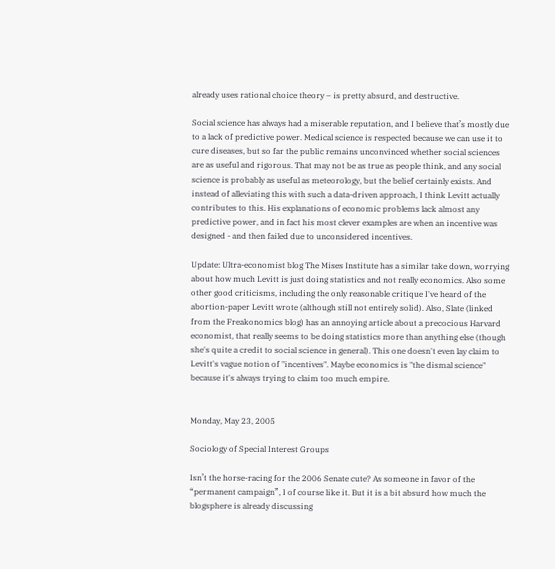already uses rational choice theory – is pretty absurd, and destructive.

Social science has always had a miserable reputation, and I believe that’s mostly due to a lack of predictive power. Medical science is respected because we can use it to cure diseases, but so far the public remains unconvinced whether social sciences are as useful and rigorous. That may not be as true as people think, and any social science is probably as useful as meteorology, but the belief certainly exists. And instead of alleviating this with such a data-driven approach, I think Levitt actually contributes to this. His explanations of economic problems lack almost any predictive power, and in fact his most clever examples are when an incentive was designed - and then failed due to unconsidered incentives.

Update: Ultra-economist blog The Mises Institute has a similar take down, worrying about how much Levitt is just doing statistics and not really economics. Also some other good criticisms, including the only reasonable critique I've heard of the abortion-paper Levitt wrote (although still not entirely solid). Also, Slate (linked from the Freakonomics blog) has an annoying article about a precocious Harvard economist, that really seems to be doing statistics more than anything else (though she's quite a credit to social science in general). This one doesn't even lay claim to Levitt's vague notion of "incentives". Maybe economics is "the dismal science" because it's always trying to claim too much empire.


Monday, May 23, 2005

Sociology of Special Interest Groups

Isn’t the horse-racing for the 2006 Senate cute? As someone in favor of the “permanent campaign”, I of course like it. But it is a bit absurd how much the blogsphere is already discussing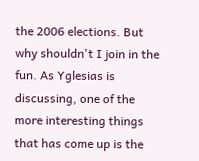the 2006 elections. But why shouldn't I join in the fun. As Yglesias is discussing, one of the more interesting things that has come up is the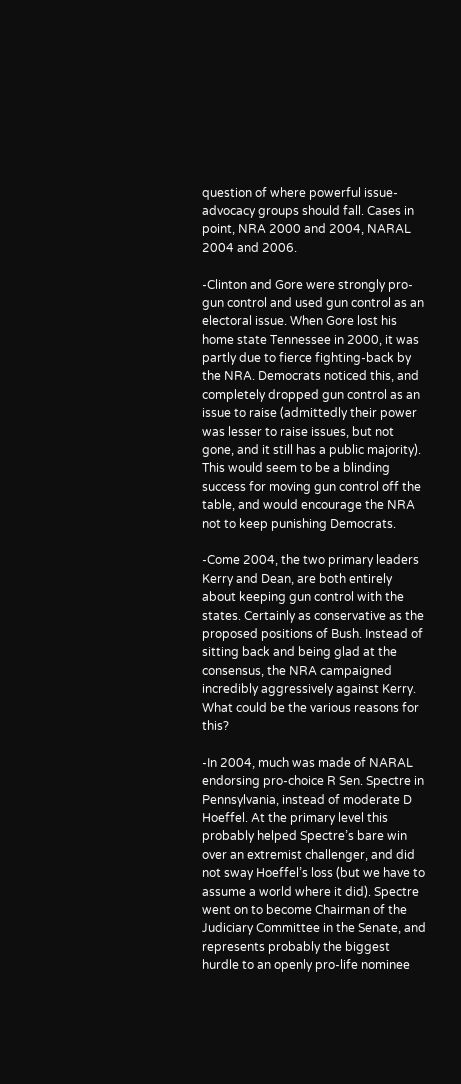question of where powerful issue-advocacy groups should fall. Cases in point, NRA 2000 and 2004, NARAL 2004 and 2006.

-Clinton and Gore were strongly pro-gun control and used gun control as an electoral issue. When Gore lost his home state Tennessee in 2000, it was partly due to fierce fighting-back by the NRA. Democrats noticed this, and completely dropped gun control as an issue to raise (admittedly their power was lesser to raise issues, but not gone, and it still has a public majority). This would seem to be a blinding success for moving gun control off the table, and would encourage the NRA not to keep punishing Democrats.

-Come 2004, the two primary leaders Kerry and Dean, are both entirely about keeping gun control with the states. Certainly as conservative as the proposed positions of Bush. Instead of sitting back and being glad at the consensus, the NRA campaigned incredibly aggressively against Kerry. What could be the various reasons for this?

-In 2004, much was made of NARAL endorsing pro-choice R Sen. Spectre in Pennsylvania, instead of moderate D Hoeffel. At the primary level this probably helped Spectre’s bare win over an extremist challenger, and did not sway Hoeffel’s loss (but we have to assume a world where it did). Spectre went on to become Chairman of the Judiciary Committee in the Senate, and represents probably the biggest hurdle to an openly pro-life nominee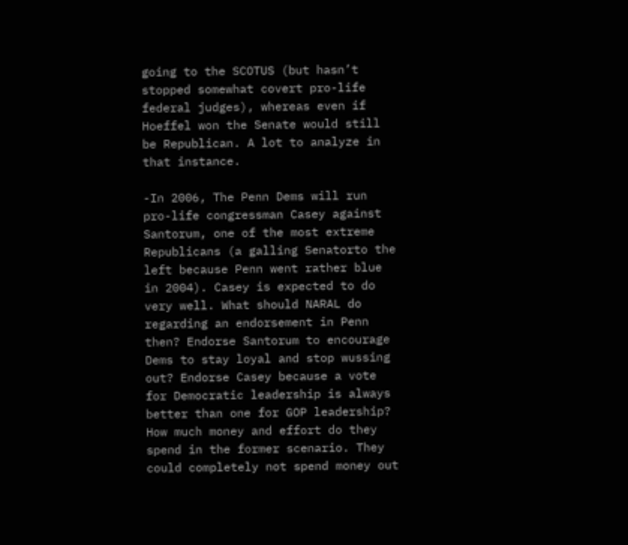going to the SCOTUS (but hasn’t stopped somewhat covert pro-life federal judges), whereas even if Hoeffel won the Senate would still be Republican. A lot to analyze in that instance.

-In 2006, The Penn Dems will run pro-life congressman Casey against Santorum, one of the most extreme Republicans (a galling Senatorto the left because Penn went rather blue in 2004). Casey is expected to do very well. What should NARAL do regarding an endorsement in Penn then? Endorse Santorum to encourage Dems to stay loyal and stop wussing out? Endorse Casey because a vote for Democratic leadership is always better than one for GOP leadership? How much money and effort do they spend in the former scenario. They could completely not spend money out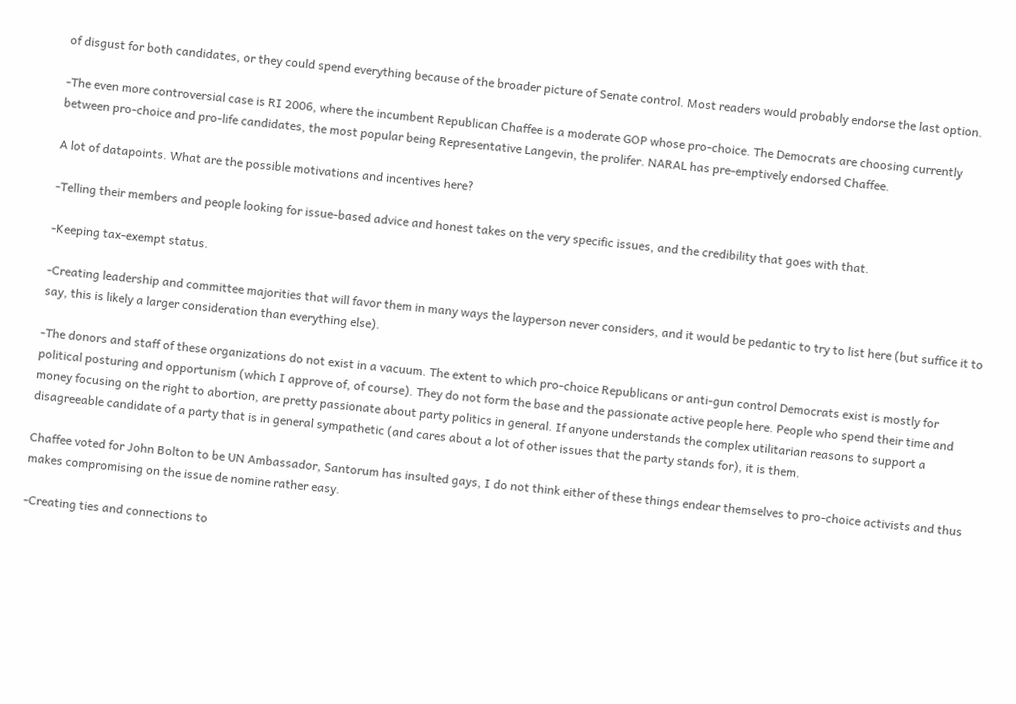of disgust for both candidates, or they could spend everything because of the broader picture of Senate control. Most readers would probably endorse the last option.

-The even more controversial case is RI 2006, where the incumbent Republican Chaffee is a moderate GOP whose pro-choice. The Democrats are choosing currently between pro-choice and pro-life candidates, the most popular being Representative Langevin, the prolifer. NARAL has pre-emptively endorsed Chaffee.

A lot of datapoints. What are the possible motivations and incentives here?

-Telling their members and people looking for issue-based advice and honest takes on the very specific issues, and the credibility that goes with that.

-Keeping tax-exempt status.

-Creating leadership and committee majorities that will favor them in many ways the layperson never considers, and it would be pedantic to try to list here (but suffice it to say, this is likely a larger consideration than everything else).

-The donors and staff of these organizations do not exist in a vacuum. The extent to which pro-choice Republicans or anti-gun control Democrats exist is mostly for political posturing and opportunism (which I approve of, of course). They do not form the base and the passionate active people here. People who spend their time and money focusing on the right to abortion, are pretty passionate about party politics in general. If anyone understands the complex utilitarian reasons to support a disagreeable candidate of a party that is in general sympathetic (and cares about a lot of other issues that the party stands for), it is them.

Chaffee voted for John Bolton to be UN Ambassador, Santorum has insulted gays, I do not think either of these things endear themselves to pro-choice activists and thus makes compromising on the issue de nomine rather easy.

-Creating ties and connections to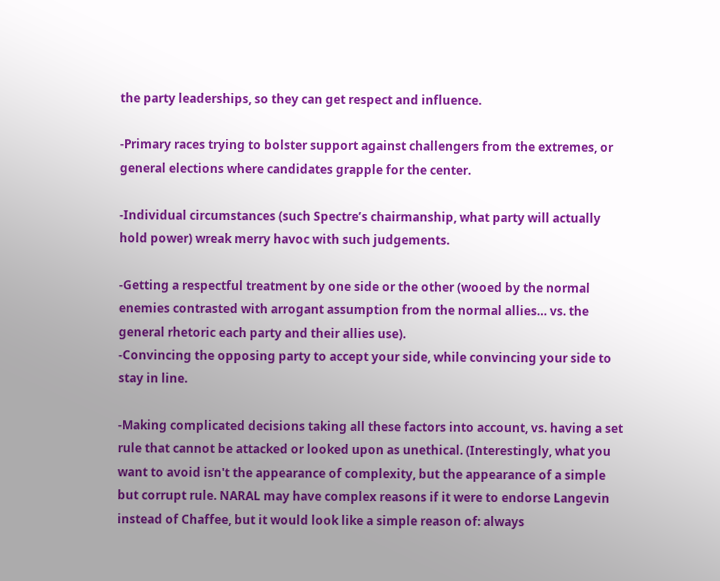the party leaderships, so they can get respect and influence.

-Primary races trying to bolster support against challengers from the extremes, or general elections where candidates grapple for the center.

-Individual circumstances (such Spectre’s chairmanship, what party will actually hold power) wreak merry havoc with such judgements.

-Getting a respectful treatment by one side or the other (wooed by the normal enemies contrasted with arrogant assumption from the normal allies… vs. the general rhetoric each party and their allies use).
-Convincing the opposing party to accept your side, while convincing your side to stay in line.

-Making complicated decisions taking all these factors into account, vs. having a set rule that cannot be attacked or looked upon as unethical. (Interestingly, what you want to avoid isn't the appearance of complexity, but the appearance of a simple but corrupt rule. NARAL may have complex reasons if it were to endorse Langevin instead of Chaffee, but it would look like a simple reason of: always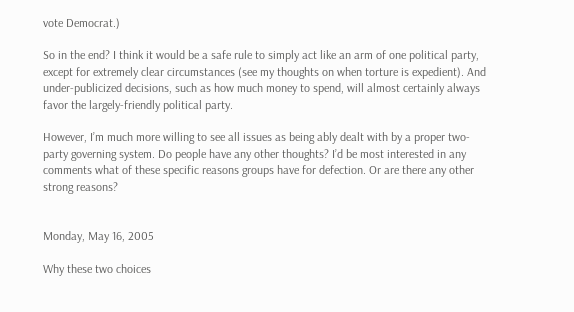vote Democrat.)

So in the end? I think it would be a safe rule to simply act like an arm of one political party, except for extremely clear circumstances (see my thoughts on when torture is expedient). And under-publicized decisions, such as how much money to spend, will almost certainly always favor the largely-friendly political party.

However, I’m much more willing to see all issues as being ably dealt with by a proper two-party governing system. Do people have any other thoughts? I’d be most interested in any comments what of these specific reasons groups have for defection. Or are there any other strong reasons?


Monday, May 16, 2005

Why these two choices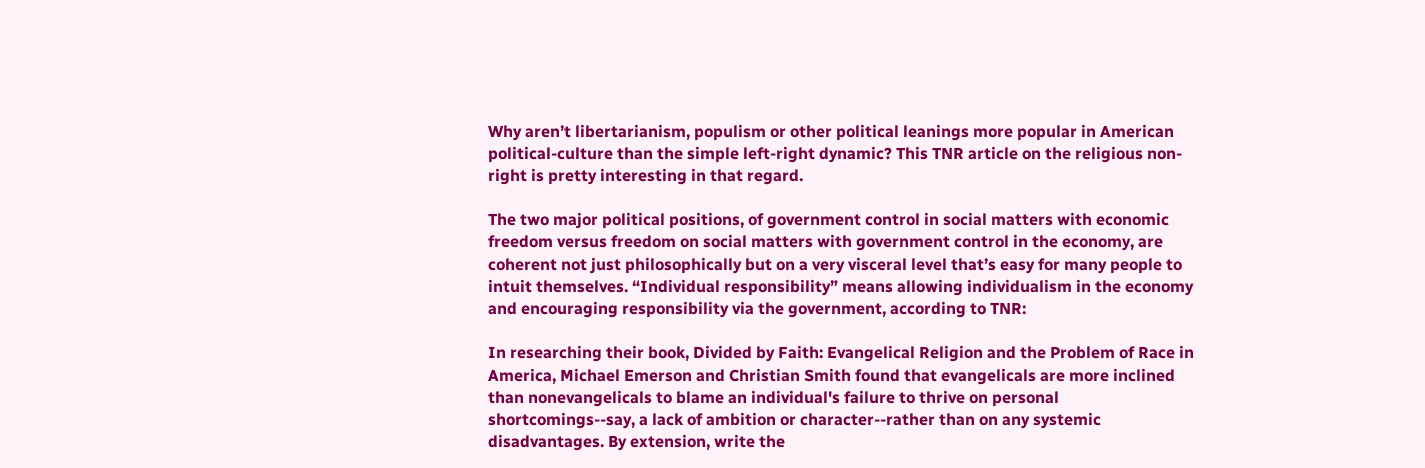Why aren’t libertarianism, populism or other political leanings more popular in American political-culture than the simple left-right dynamic? This TNR article on the religious non-right is pretty interesting in that regard.

The two major political positions, of government control in social matters with economic freedom versus freedom on social matters with government control in the economy, are coherent not just philosophically but on a very visceral level that’s easy for many people to intuit themselves. “Individual responsibility” means allowing individualism in the economy and encouraging responsibility via the government, according to TNR:

In researching their book, Divided by Faith: Evangelical Religion and the Problem of Race in America, Michael Emerson and Christian Smith found that evangelicals are more inclined than nonevangelicals to blame an individual's failure to thrive on personal shortcomings--say, a lack of ambition or character--rather than on any systemic disadvantages. By extension, write the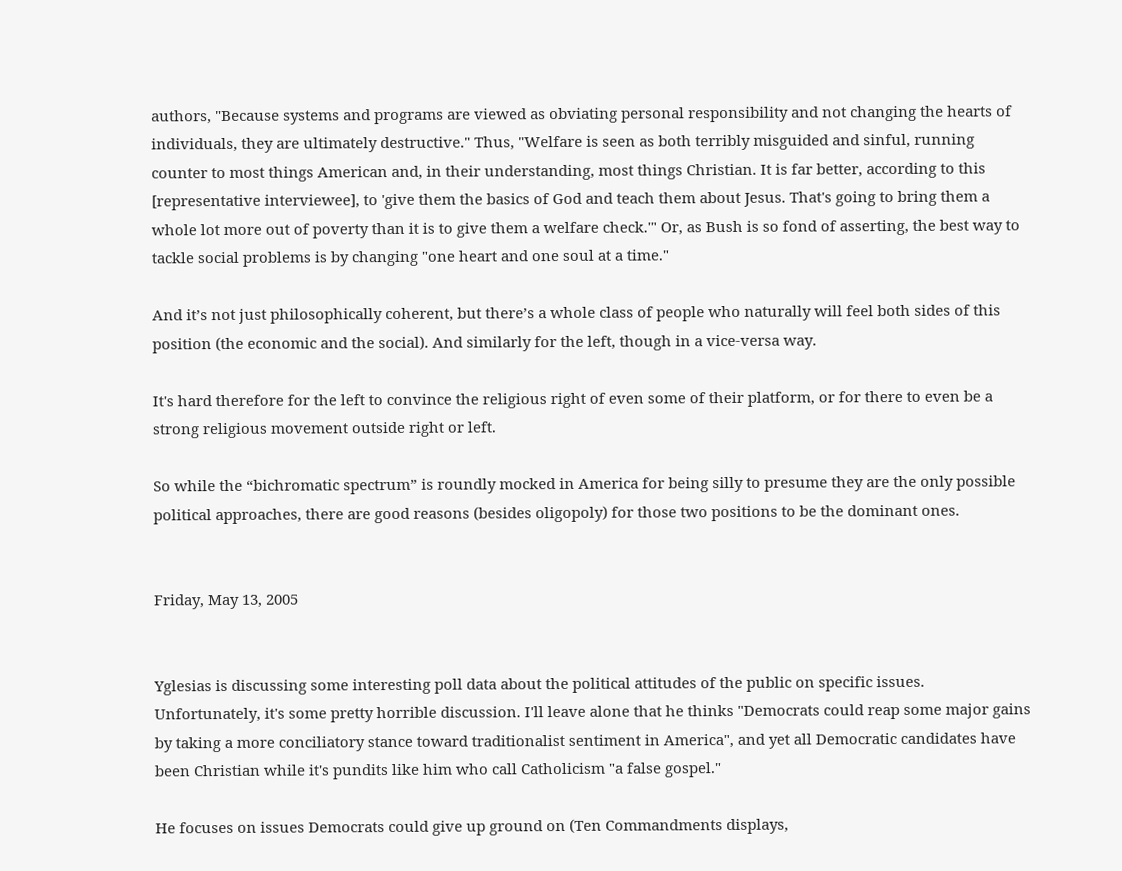authors, "Because systems and programs are viewed as obviating personal responsibility and not changing the hearts of individuals, they are ultimately destructive." Thus, "Welfare is seen as both terribly misguided and sinful, running counter to most things American and, in their understanding, most things Christian. It is far better, according to this [representative interviewee], to 'give them the basics of God and teach them about Jesus. That's going to bring them a whole lot more out of poverty than it is to give them a welfare check.'" Or, as Bush is so fond of asserting, the best way to tackle social problems is by changing "one heart and one soul at a time."

And it’s not just philosophically coherent, but there’s a whole class of people who naturally will feel both sides of this position (the economic and the social). And similarly for the left, though in a vice-versa way.

It's hard therefore for the left to convince the religious right of even some of their platform, or for there to even be a strong religious movement outside right or left.

So while the “bichromatic spectrum” is roundly mocked in America for being silly to presume they are the only possible political approaches, there are good reasons (besides oligopoly) for those two positions to be the dominant ones.


Friday, May 13, 2005


Yglesias is discussing some interesting poll data about the political attitudes of the public on specific issues. Unfortunately, it's some pretty horrible discussion. I'll leave alone that he thinks "Democrats could reap some major gains by taking a more conciliatory stance toward traditionalist sentiment in America", and yet all Democratic candidates have been Christian while it's pundits like him who call Catholicism "a false gospel."

He focuses on issues Democrats could give up ground on (Ten Commandments displays,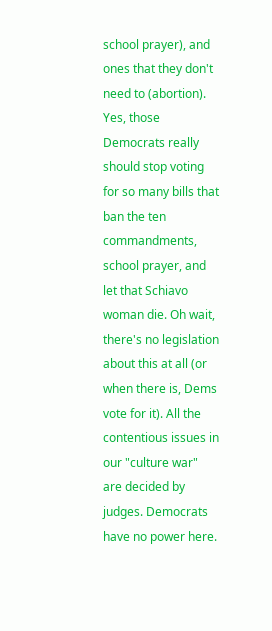school prayer), and ones that they don't need to (abortion). Yes, those Democrats really should stop voting for so many bills that ban the ten commandments, school prayer, and let that Schiavo woman die. Oh wait, there's no legislation about this at all (or when there is, Dems vote for it). All the contentious issues in our "culture war" are decided by judges. Democrats have no power here.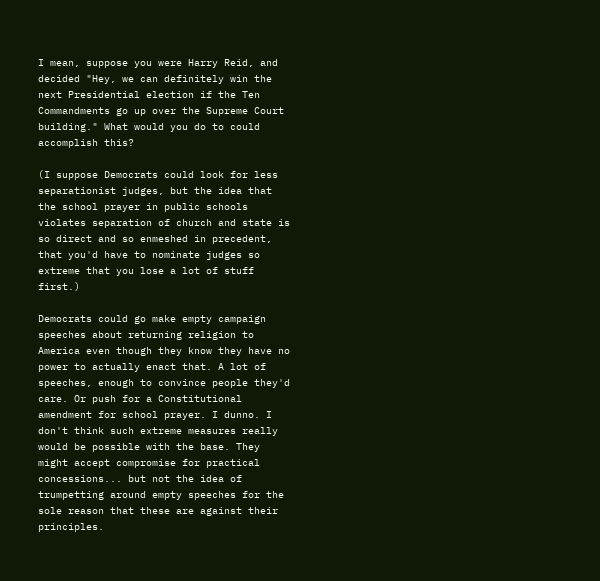I mean, suppose you were Harry Reid, and decided "Hey, we can definitely win the next Presidential election if the Ten Commandments go up over the Supreme Court building." What would you do to could accomplish this?

(I suppose Democrats could look for less separationist judges, but the idea that the school prayer in public schools violates separation of church and state is so direct and so enmeshed in precedent, that you'd have to nominate judges so extreme that you lose a lot of stuff first.)

Democrats could go make empty campaign speeches about returning religion to America even though they know they have no power to actually enact that. A lot of speeches, enough to convince people they'd care. Or push for a Constitutional amendment for school prayer. I dunno. I don't think such extreme measures really would be possible with the base. They might accept compromise for practical concessions... but not the idea of trumpetting around empty speeches for the sole reason that these are against their principles.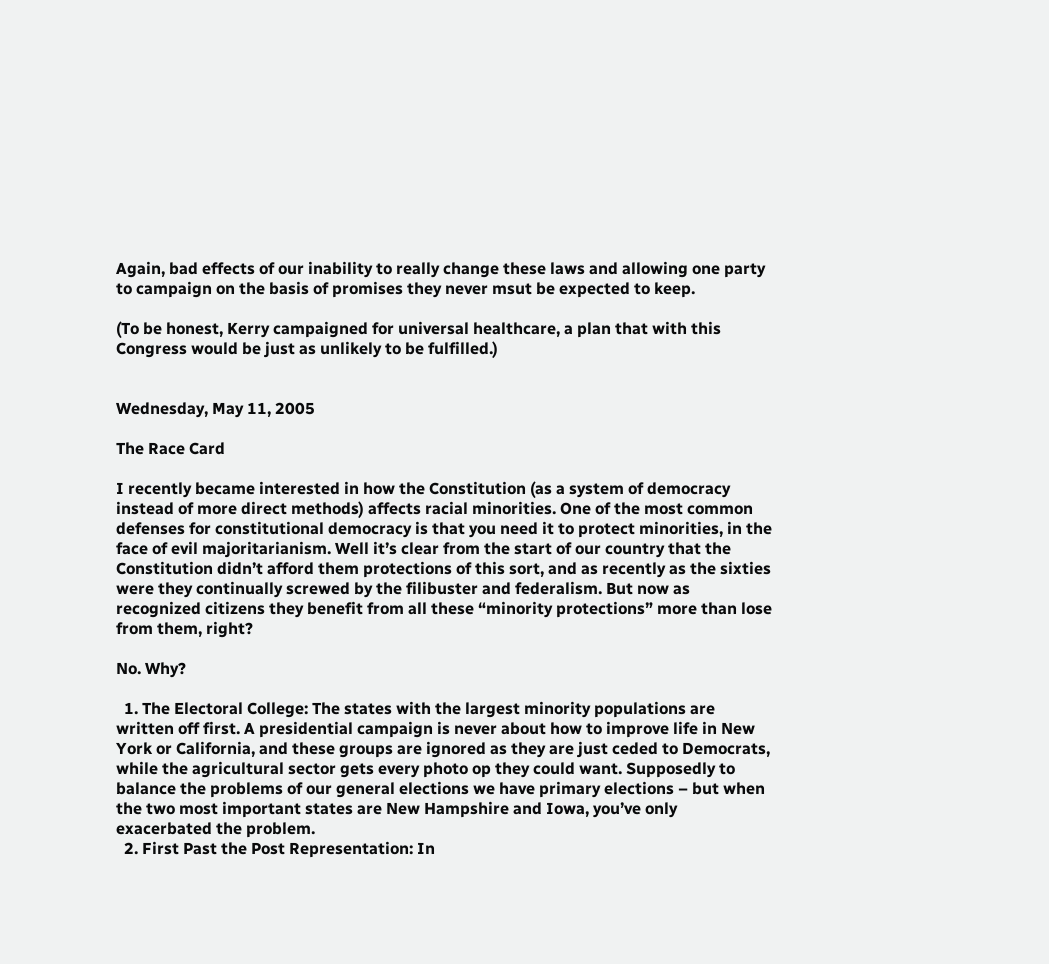Again, bad effects of our inability to really change these laws and allowing one party to campaign on the basis of promises they never msut be expected to keep.

(To be honest, Kerry campaigned for universal healthcare, a plan that with this Congress would be just as unlikely to be fulfilled.)


Wednesday, May 11, 2005

The Race Card

I recently became interested in how the Constitution (as a system of democracy instead of more direct methods) affects racial minorities. One of the most common defenses for constitutional democracy is that you need it to protect minorities, in the face of evil majoritarianism. Well it’s clear from the start of our country that the Constitution didn’t afford them protections of this sort, and as recently as the sixties were they continually screwed by the filibuster and federalism. But now as recognized citizens they benefit from all these “minority protections” more than lose from them, right?

No. Why?

  1. The Electoral College: The states with the largest minority populations are written off first. A presidential campaign is never about how to improve life in New York or California, and these groups are ignored as they are just ceded to Democrats, while the agricultural sector gets every photo op they could want. Supposedly to balance the problems of our general elections we have primary elections – but when the two most important states are New Hampshire and Iowa, you’ve only exacerbated the problem.
  2. First Past the Post Representation: In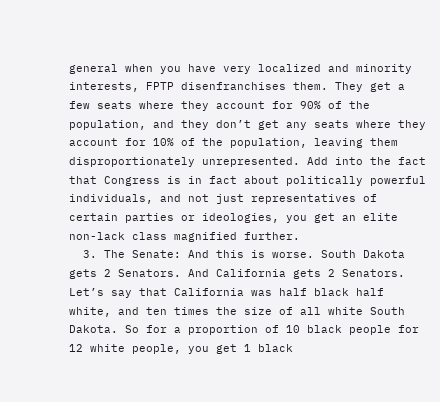general when you have very localized and minority interests, FPTP disenfranchises them. They get a few seats where they account for 90% of the population, and they don’t get any seats where they account for 10% of the population, leaving them disproportionately unrepresented. Add into the fact that Congress is in fact about politically powerful individuals, and not just representatives of certain parties or ideologies, you get an elite non-lack class magnified further.
  3. The Senate: And this is worse. South Dakota gets 2 Senators. And California gets 2 Senators. Let’s say that California was half black half white, and ten times the size of all white South Dakota. So for a proportion of 10 black people for 12 white people, you get 1 black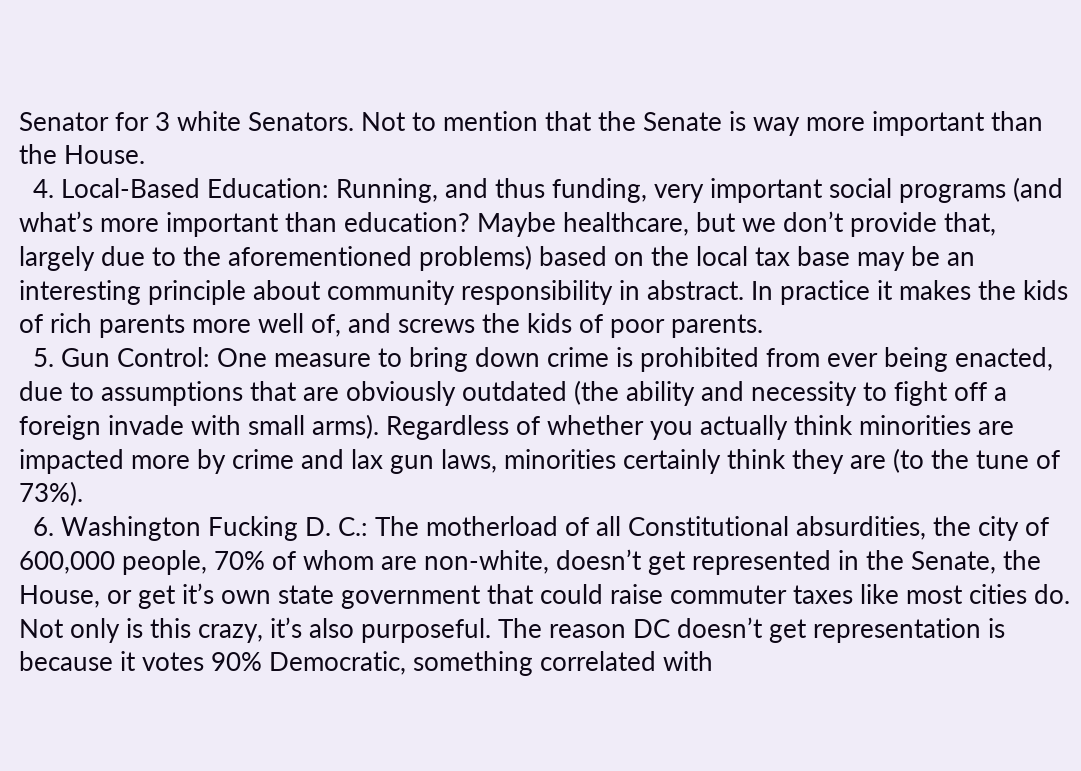Senator for 3 white Senators. Not to mention that the Senate is way more important than the House.
  4. Local-Based Education: Running, and thus funding, very important social programs (and what’s more important than education? Maybe healthcare, but we don’t provide that, largely due to the aforementioned problems) based on the local tax base may be an interesting principle about community responsibility in abstract. In practice it makes the kids of rich parents more well of, and screws the kids of poor parents.
  5. Gun Control: One measure to bring down crime is prohibited from ever being enacted, due to assumptions that are obviously outdated (the ability and necessity to fight off a foreign invade with small arms). Regardless of whether you actually think minorities are impacted more by crime and lax gun laws, minorities certainly think they are (to the tune of 73%).
  6. Washington Fucking D. C.: The motherload of all Constitutional absurdities, the city of 600,000 people, 70% of whom are non-white, doesn’t get represented in the Senate, the House, or get it’s own state government that could raise commuter taxes like most cities do. Not only is this crazy, it’s also purposeful. The reason DC doesn’t get representation is because it votes 90% Democratic, something correlated with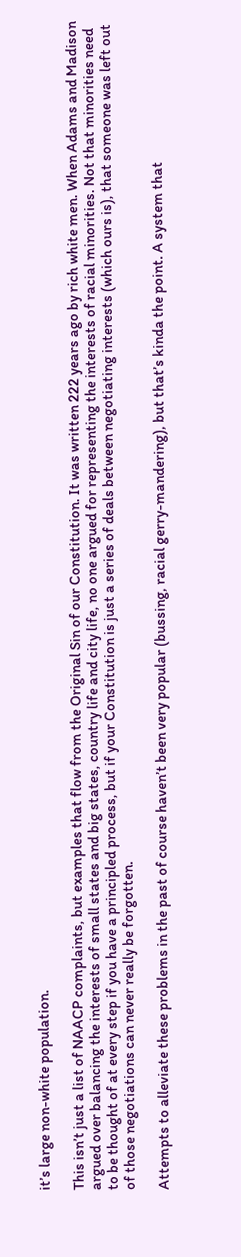it’s large non-white population.

This isn’t just a list of NAACP complaints, but examples that flow from the Original Sin of our Constitution. It was written 222 years ago by rich white men. When Adams and Madison argued over balancing the interests of small states and big states, country life and city life, no one argued for representing the interests of racial minorities. Not that minorities need to be thought of at every step if you have a principled process, but if your Constitution is just a series of deals between negotiating interests (which ours is), that someone was left out of those negotiations can never really be forgotten.

Attempts to alleviate these problems in the past of course haven’t been very popular (bussing, racial gerry-mandering), but that’s kinda the point. A system that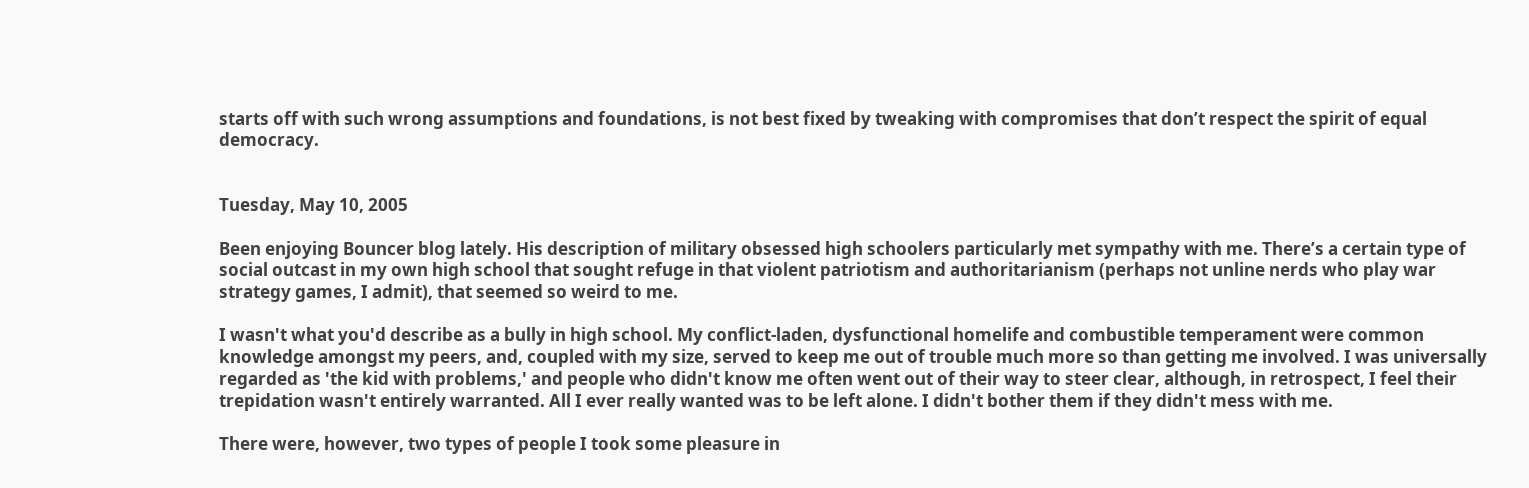starts off with such wrong assumptions and foundations, is not best fixed by tweaking with compromises that don’t respect the spirit of equal democracy.


Tuesday, May 10, 2005

Been enjoying Bouncer blog lately. His description of military obsessed high schoolers particularly met sympathy with me. There’s a certain type of social outcast in my own high school that sought refuge in that violent patriotism and authoritarianism (perhaps not unline nerds who play war strategy games, I admit), that seemed so weird to me.

I wasn't what you'd describe as a bully in high school. My conflict-laden, dysfunctional homelife and combustible temperament were common knowledge amongst my peers, and, coupled with my size, served to keep me out of trouble much more so than getting me involved. I was universally regarded as 'the kid with problems,' and people who didn't know me often went out of their way to steer clear, although, in retrospect, I feel their trepidation wasn't entirely warranted. All I ever really wanted was to be left alone. I didn't bother them if they didn't mess with me.

There were, however, two types of people I took some pleasure in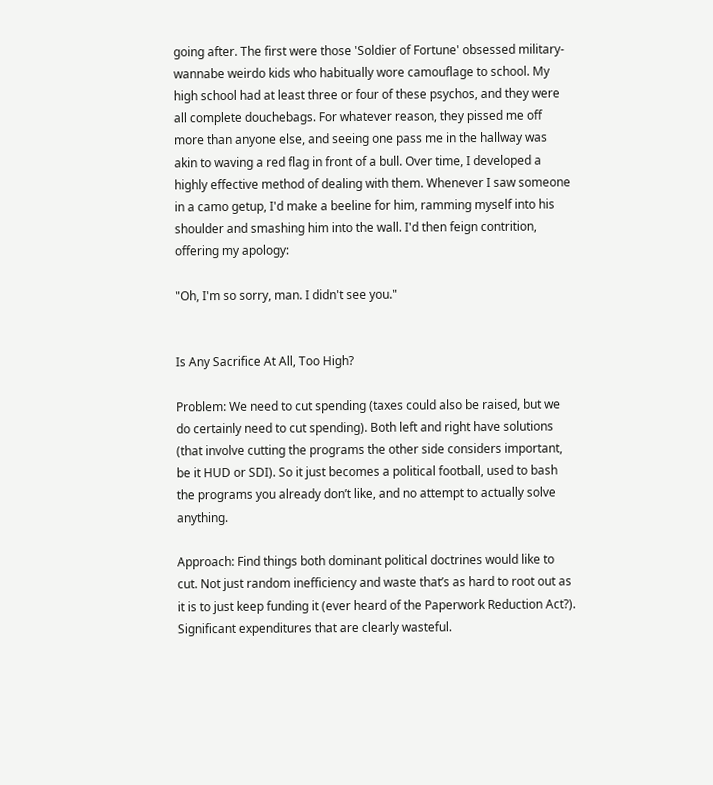going after. The first were those 'Soldier of Fortune' obsessed military-wannabe weirdo kids who habitually wore camouflage to school. My high school had at least three or four of these psychos, and they were all complete douchebags. For whatever reason, they pissed me off more than anyone else, and seeing one pass me in the hallway was akin to waving a red flag in front of a bull. Over time, I developed a highly effective method of dealing with them. Whenever I saw someone in a camo getup, I'd make a beeline for him, ramming myself into his shoulder and smashing him into the wall. I'd then feign contrition, offering my apology:

"Oh, I'm so sorry, man. I didn't see you."


Is Any Sacrifice At All, Too High?

Problem: We need to cut spending (taxes could also be raised, but we do certainly need to cut spending). Both left and right have solutions (that involve cutting the programs the other side considers important, be it HUD or SDI). So it just becomes a political football, used to bash the programs you already don’t like, and no attempt to actually solve anything.

Approach: Find things both dominant political doctrines would like to cut. Not just random inefficiency and waste that’s as hard to root out as it is to just keep funding it (ever heard of the Paperwork Reduction Act?). Significant expenditures that are clearly wasteful.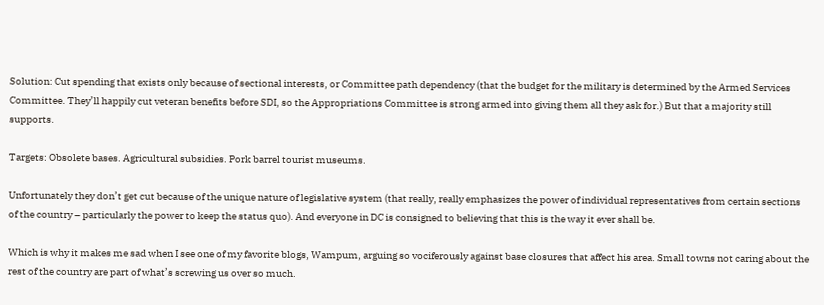Solution: Cut spending that exists only because of sectional interests, or Committee path dependency (that the budget for the military is determined by the Armed Services Committee. They’ll happily cut veteran benefits before SDI, so the Appropriations Committee is strong armed into giving them all they ask for.) But that a majority still supports.

Targets: Obsolete bases. Agricultural subsidies. Pork barrel tourist museums.

Unfortunately they don’t get cut because of the unique nature of legislative system (that really, really emphasizes the power of individual representatives from certain sections of the country – particularly the power to keep the status quo). And everyone in DC is consigned to believing that this is the way it ever shall be.

Which is why it makes me sad when I see one of my favorite blogs, Wampum, arguing so vociferously against base closures that affect his area. Small towns not caring about the rest of the country are part of what’s screwing us over so much.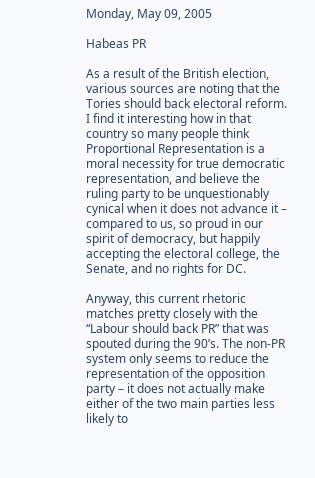Monday, May 09, 2005

Habeas PR

As a result of the British election, various sources are noting that the Tories should back electoral reform. I find it interesting how in that country so many people think Proportional Representation is a moral necessity for true democratic representation, and believe the ruling party to be unquestionably cynical when it does not advance it – compared to us, so proud in our spirit of democracy, but happily accepting the electoral college, the Senate, and no rights for DC.

Anyway, this current rhetoric matches pretty closely with the “Labour should back PR” that was spouted during the 90’s. The non-PR system only seems to reduce the representation of the opposition party – it does not actually make either of the two main parties less likely to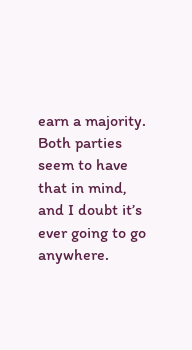earn a majority. Both parties seem to have that in mind, and I doubt it’s ever going to go anywhere.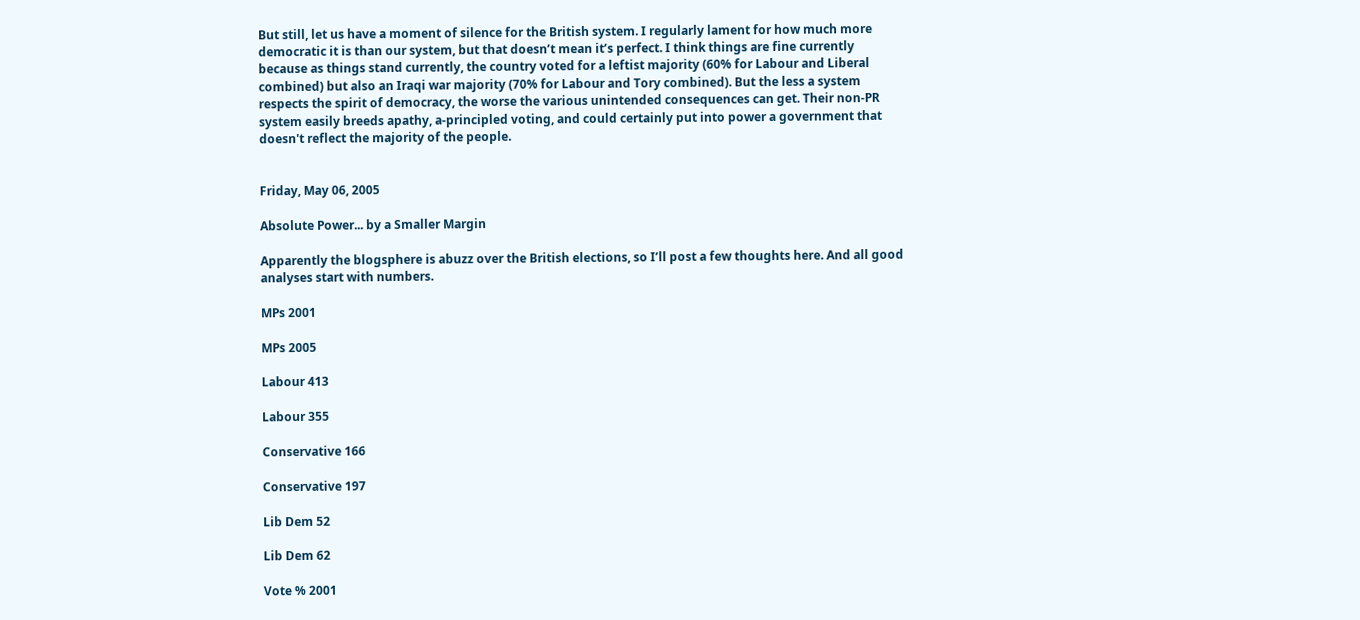But still, let us have a moment of silence for the British system. I regularly lament for how much more democratic it is than our system, but that doesn’t mean it’s perfect. I think things are fine currently because as things stand currently, the country voted for a leftist majority (60% for Labour and Liberal combined) but also an Iraqi war majority (70% for Labour and Tory combined). But the less a system respects the spirit of democracy, the worse the various unintended consequences can get. Their non-PR system easily breeds apathy, a-principled voting, and could certainly put into power a government that doesn't reflect the majority of the people.


Friday, May 06, 2005

Absolute Power... by a Smaller Margin

Apparently the blogsphere is abuzz over the British elections, so I’ll post a few thoughts here. And all good analyses start with numbers.

MPs 2001

MPs 2005

Labour 413

Labour 355

Conservative 166

Conservative 197

Lib Dem 52

Lib Dem 62

Vote % 2001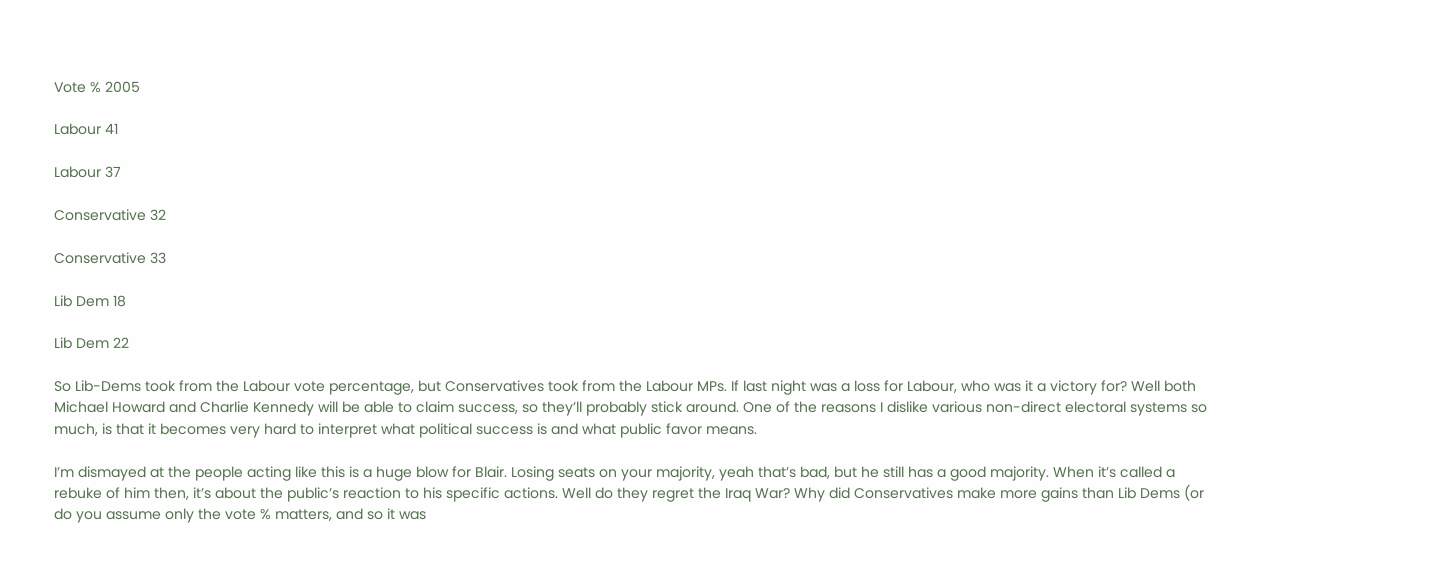Vote % 2005

Labour 41

Labour 37

Conservative 32

Conservative 33

Lib Dem 18

Lib Dem 22

So Lib-Dems took from the Labour vote percentage, but Conservatives took from the Labour MPs. If last night was a loss for Labour, who was it a victory for? Well both Michael Howard and Charlie Kennedy will be able to claim success, so they’ll probably stick around. One of the reasons I dislike various non-direct electoral systems so much, is that it becomes very hard to interpret what political success is and what public favor means.

I’m dismayed at the people acting like this is a huge blow for Blair. Losing seats on your majority, yeah that’s bad, but he still has a good majority. When it’s called a rebuke of him then, it’s about the public’s reaction to his specific actions. Well do they regret the Iraq War? Why did Conservatives make more gains than Lib Dems (or do you assume only the vote % matters, and so it was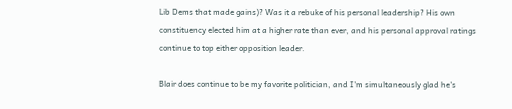Lib Dems that made gains)? Was it a rebuke of his personal leadership? His own constituency elected him at a higher rate than ever, and his personal approval ratings continue to top either opposition leader.

Blair does continue to be my favorite politician, and I'm simultaneously glad he's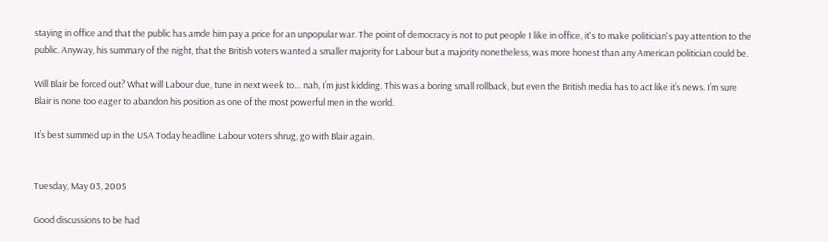staying in office and that the public has amde him pay a price for an unpopular war. The point of democracy is not to put people I like in office, it's to make politician's pay attention to the public. Anyway, his summary of the night, that the British voters wanted a smaller majority for Labour but a majority nonetheless, was more honest than any American politician could be.

Will Blair be forced out? What will Labour due, tune in next week to… nah, I’m just kidding. This was a boring small rollback, but even the British media has to act like it’s news. I’m sure Blair is none too eager to abandon his position as one of the most powerful men in the world.

It’s best summed up in the USA Today headline Labour voters shrug, go with Blair again.


Tuesday, May 03, 2005

Good discussions to be had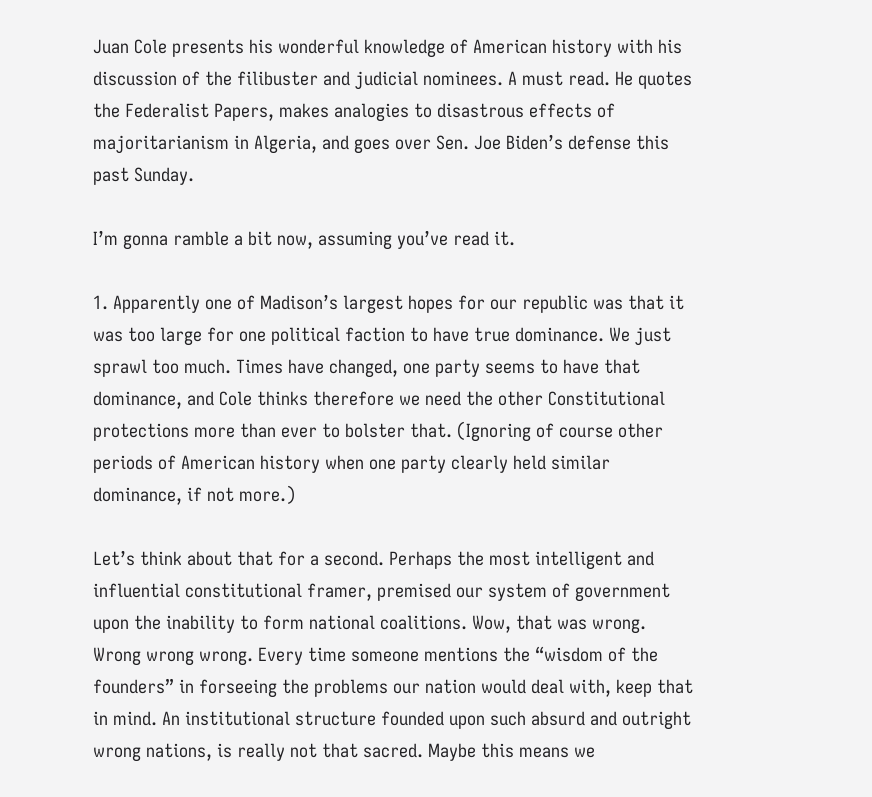Juan Cole presents his wonderful knowledge of American history with his discussion of the filibuster and judicial nominees. A must read. He quotes the Federalist Papers, makes analogies to disastrous effects of majoritarianism in Algeria, and goes over Sen. Joe Biden’s defense this past Sunday.

I’m gonna ramble a bit now, assuming you’ve read it.

1. Apparently one of Madison’s largest hopes for our republic was that it was too large for one political faction to have true dominance. We just sprawl too much. Times have changed, one party seems to have that dominance, and Cole thinks therefore we need the other Constitutional protections more than ever to bolster that. (Ignoring of course other periods of American history when one party clearly held similar dominance, if not more.)

Let’s think about that for a second. Perhaps the most intelligent and influential constitutional framer, premised our system of government upon the inability to form national coalitions. Wow, that was wrong. Wrong wrong wrong. Every time someone mentions the “wisdom of the founders” in forseeing the problems our nation would deal with, keep that in mind. An institutional structure founded upon such absurd and outright wrong nations, is really not that sacred. Maybe this means we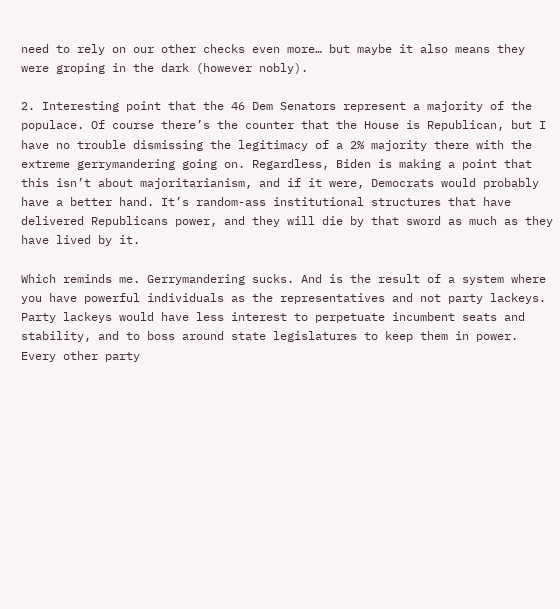need to rely on our other checks even more… but maybe it also means they were groping in the dark (however nobly).

2. Interesting point that the 46 Dem Senators represent a majority of the populace. Of course there’s the counter that the House is Republican, but I have no trouble dismissing the legitimacy of a 2% majority there with the extreme gerrymandering going on. Regardless, Biden is making a point that this isn’t about majoritarianism, and if it were, Democrats would probably have a better hand. It’s random-ass institutional structures that have delivered Republicans power, and they will die by that sword as much as they have lived by it.

Which reminds me. Gerrymandering sucks. And is the result of a system where you have powerful individuals as the representatives and not party lackeys. Party lackeys would have less interest to perpetuate incumbent seats and stability, and to boss around state legislatures to keep them in power. Every other party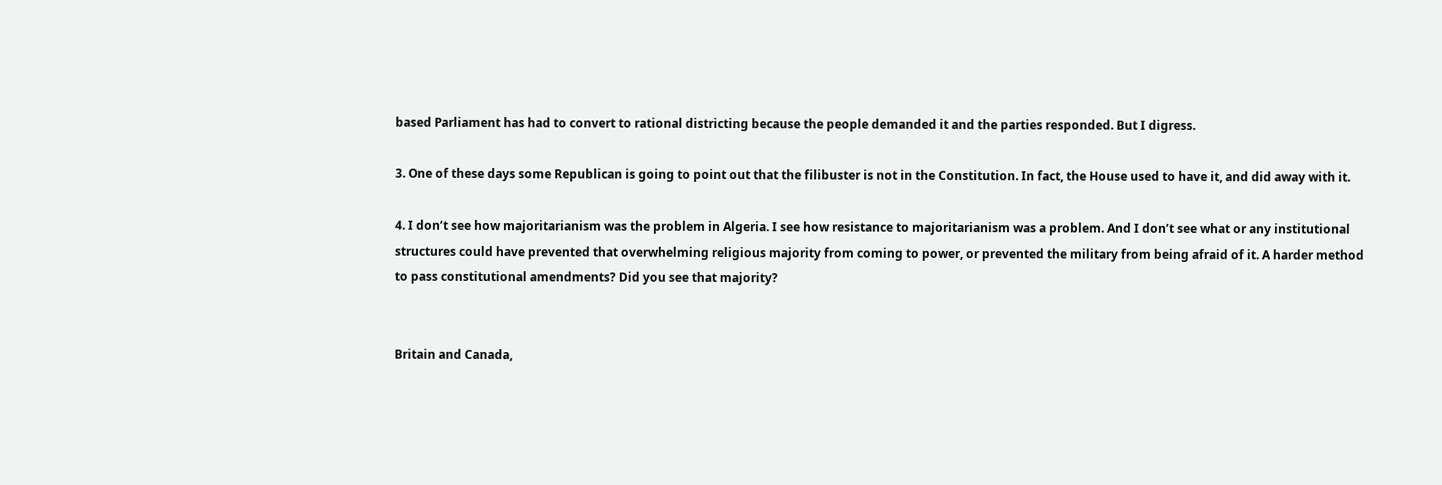based Parliament has had to convert to rational districting because the people demanded it and the parties responded. But I digress.

3. One of these days some Republican is going to point out that the filibuster is not in the Constitution. In fact, the House used to have it, and did away with it.

4. I don’t see how majoritarianism was the problem in Algeria. I see how resistance to majoritarianism was a problem. And I don’t see what or any institutional structures could have prevented that overwhelming religious majority from coming to power, or prevented the military from being afraid of it. A harder method to pass constitutional amendments? Did you see that majority?


Britain and Canada,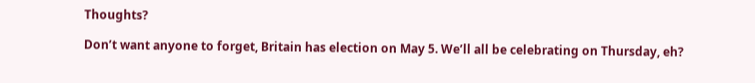Thoughts?

Don’t want anyone to forget, Britain has election on May 5. We’ll all be celebrating on Thursday, eh?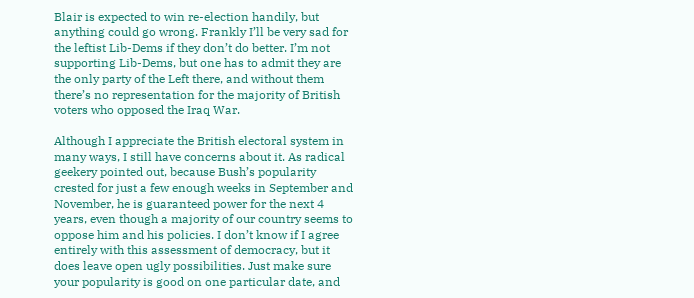Blair is expected to win re-election handily, but anything could go wrong. Frankly I’ll be very sad for the leftist Lib-Dems if they don’t do better. I’m not supporting Lib-Dems, but one has to admit they are the only party of the Left there, and without them there’s no representation for the majority of British voters who opposed the Iraq War.

Although I appreciate the British electoral system in many ways, I still have concerns about it. As radical geekery pointed out, because Bush’s popularity crested for just a few enough weeks in September and November, he is guaranteed power for the next 4 years, even though a majority of our country seems to oppose him and his policies. I don’t know if I agree entirely with this assessment of democracy, but it does leave open ugly possibilities. Just make sure your popularity is good on one particular date, and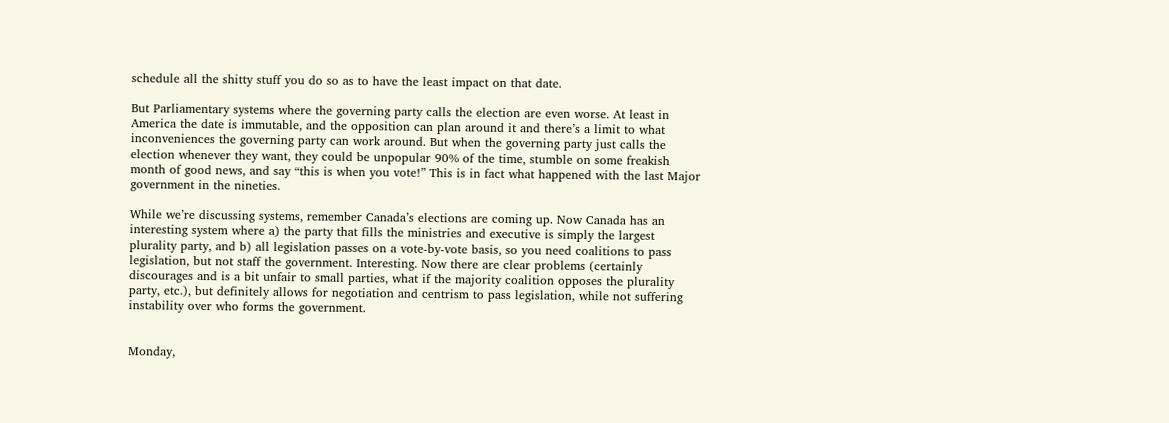schedule all the shitty stuff you do so as to have the least impact on that date.

But Parliamentary systems where the governing party calls the election are even worse. At least in America the date is immutable, and the opposition can plan around it and there’s a limit to what inconveniences the governing party can work around. But when the governing party just calls the election whenever they want, they could be unpopular 90% of the time, stumble on some freakish month of good news, and say “this is when you vote!” This is in fact what happened with the last Major government in the nineties.

While we’re discussing systems, remember Canada’s elections are coming up. Now Canada has an interesting system where a) the party that fills the ministries and executive is simply the largest plurality party, and b) all legislation passes on a vote-by-vote basis, so you need coalitions to pass legislation, but not staff the government. Interesting. Now there are clear problems (certainly discourages and is a bit unfair to small parties, what if the majority coalition opposes the plurality party, etc.), but definitely allows for negotiation and centrism to pass legislation, while not suffering instability over who forms the government.


Monday,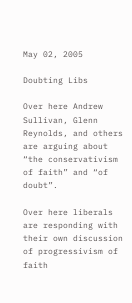May 02, 2005

Doubting Libs

Over here Andrew Sullivan, Glenn Reynolds, and others are arguing about “the conservativism of faith” and “of doubt”.

Over here liberals are responding with their own discussion of progressivism of faith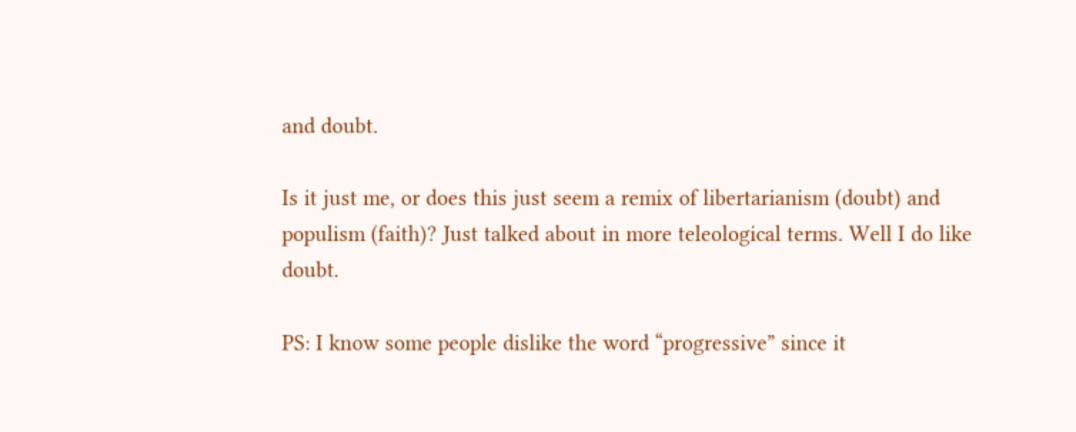and doubt.

Is it just me, or does this just seem a remix of libertarianism (doubt) and populism (faith)? Just talked about in more teleological terms. Well I do like doubt.

PS: I know some people dislike the word “progressive” since it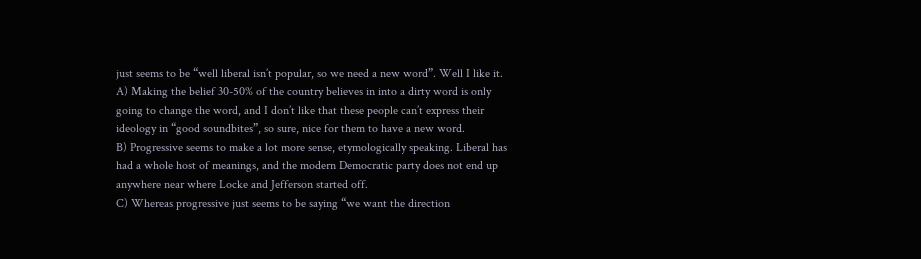just seems to be “well liberal isn’t popular, so we need a new word”. Well I like it.
A) Making the belief 30-50% of the country believes in into a dirty word is only going to change the word, and I don’t like that these people can’t express their ideology in “good soundbites”, so sure, nice for them to have a new word.
B) Progressive seems to make a lot more sense, etymologically speaking. Liberal has had a whole host of meanings, and the modern Democratic party does not end up anywhere near where Locke and Jefferson started off.
C) Whereas progressive just seems to be saying “we want the direction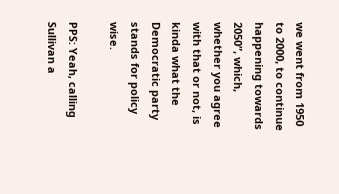we went from 1950 to 2000, to continue happening towards 2050”, which, whether you agree with that or not, is kinda what the Democratic party stands for policy wise.

PPS: Yeah, calling Sullivan a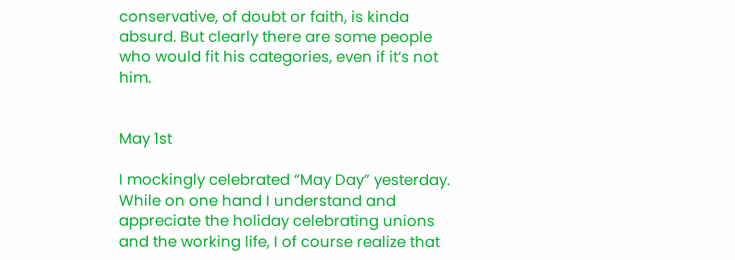conservative, of doubt or faith, is kinda absurd. But clearly there are some people who would fit his categories, even if it’s not him.


May 1st

I mockingly celebrated “May Day” yesterday. While on one hand I understand and appreciate the holiday celebrating unions and the working life, I of course realize that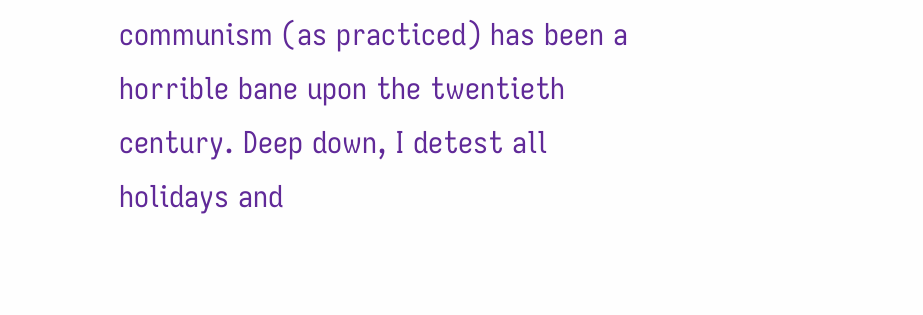communism (as practiced) has been a horrible bane upon the twentieth century. Deep down, I detest all holidays and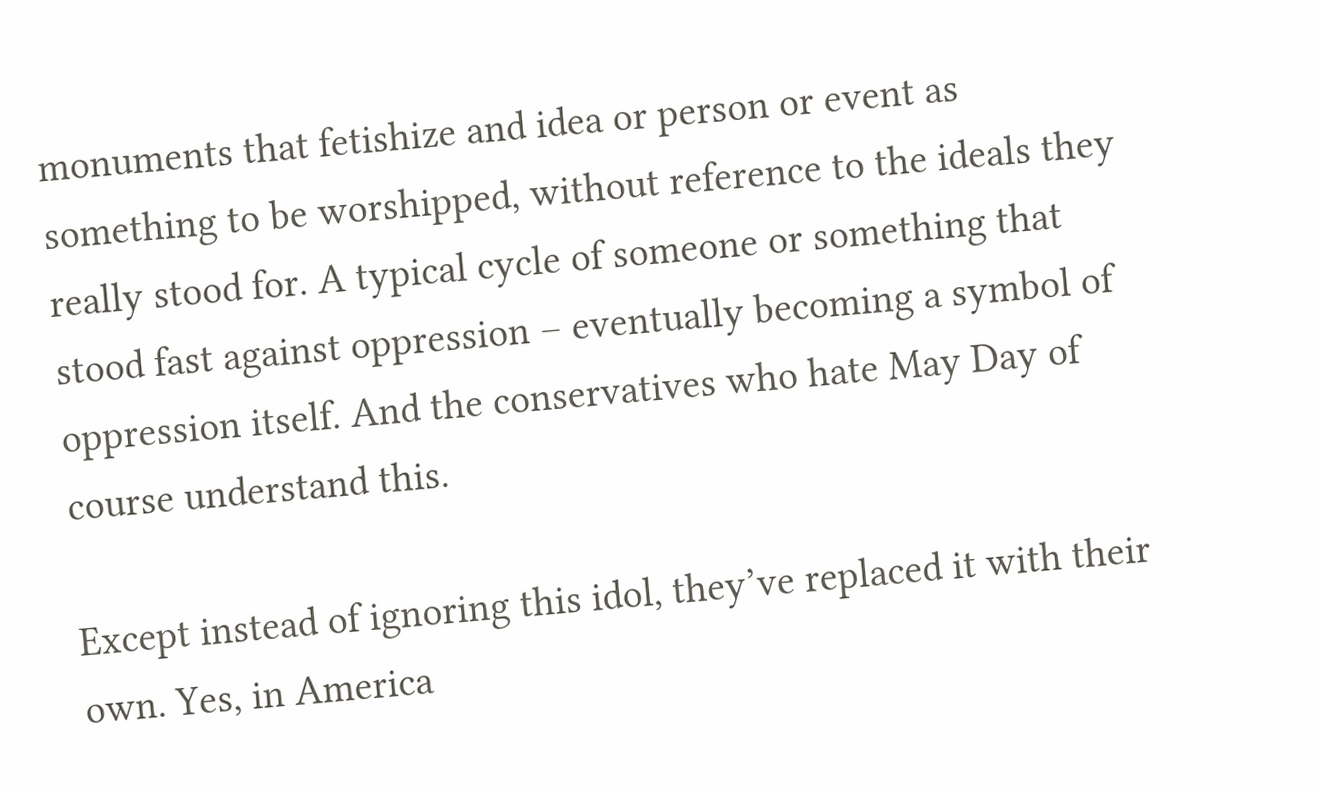monuments that fetishize and idea or person or event as something to be worshipped, without reference to the ideals they really stood for. A typical cycle of someone or something that stood fast against oppression – eventually becoming a symbol of oppression itself. And the conservatives who hate May Day of course understand this.

Except instead of ignoring this idol, they’ve replaced it with their own. Yes, in America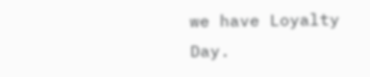we have Loyalty Day.